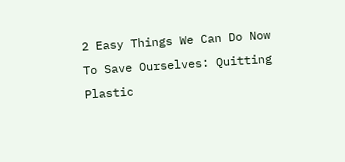2 Easy Things We Can Do Now To Save Ourselves: Quitting Plastic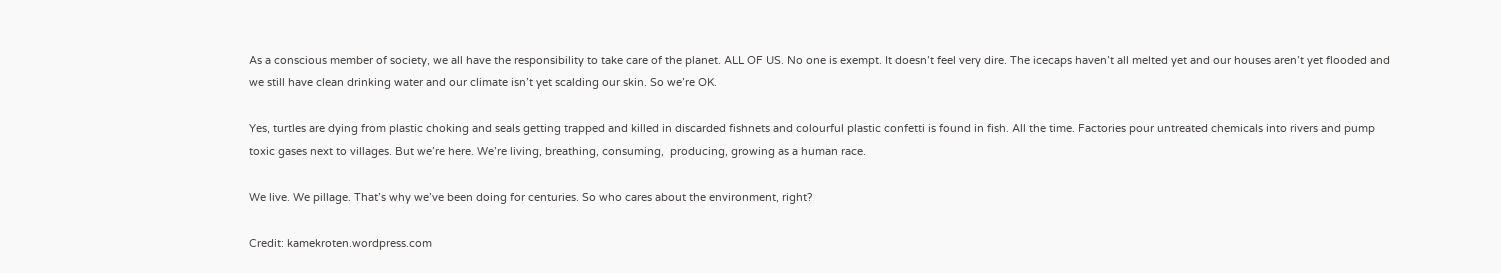As a conscious member of society, we all have the responsibility to take care of the planet. ALL OF US. No one is exempt. It doesn’t feel very dire. The icecaps haven’t all melted yet and our houses aren’t yet flooded and we still have clean drinking water and our climate isn’t yet scalding our skin. So we’re OK.

Yes, turtles are dying from plastic choking and seals getting trapped and killed in discarded fishnets and colourful plastic confetti is found in fish. All the time. Factories pour untreated chemicals into rivers and pump toxic gases next to villages. But we’re here. We’re living, breathing, consuming,  producing, growing as a human race.

We live. We pillage. That’s why we’ve been doing for centuries. So who cares about the environment, right?

Credit: kamekroten.wordpress.com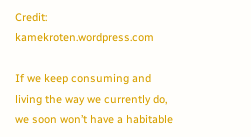Credit: kamekroten.wordpress.com

If we keep consuming and living the way we currently do, we soon won’t have a habitable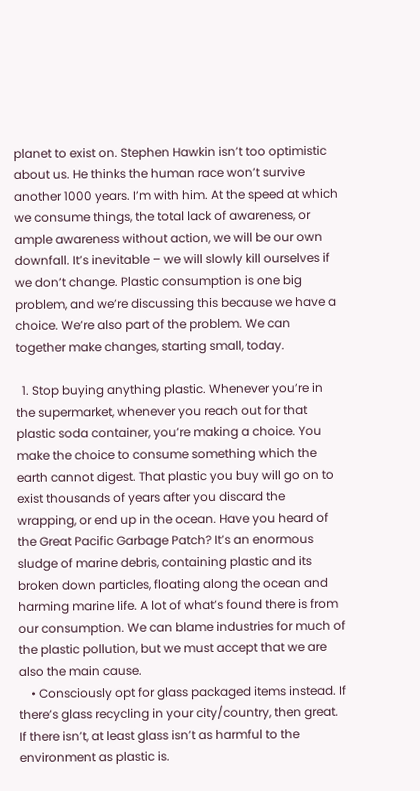planet to exist on. Stephen Hawkin isn’t too optimistic about us. He thinks the human race won’t survive another 1000 years. I’m with him. At the speed at which we consume things, the total lack of awareness, or ample awareness without action, we will be our own downfall. It’s inevitable – we will slowly kill ourselves if we don’t change. Plastic consumption is one big problem, and we’re discussing this because we have a choice. We’re also part of the problem. We can together make changes, starting small, today.

  1. Stop buying anything plastic. Whenever you’re in the supermarket, whenever you reach out for that plastic soda container, you’re making a choice. You make the choice to consume something which the earth cannot digest. That plastic you buy will go on to exist thousands of years after you discard the wrapping, or end up in the ocean. Have you heard of the Great Pacific Garbage Patch? It’s an enormous sludge of marine debris, containing plastic and its broken down particles, floating along the ocean and harming marine life. A lot of what’s found there is from our consumption. We can blame industries for much of the plastic pollution, but we must accept that we are also the main cause.
    • Consciously opt for glass packaged items instead. If there’s glass recycling in your city/country, then great. If there isn’t, at least glass isn’t as harmful to the environment as plastic is.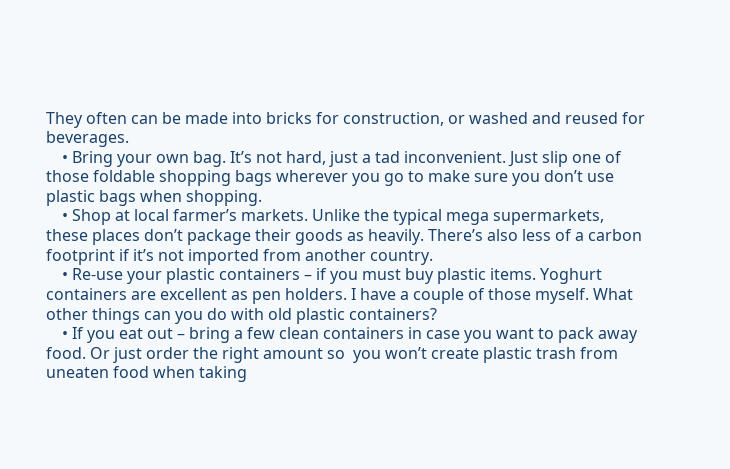They often can be made into bricks for construction, or washed and reused for beverages.
    • Bring your own bag. It’s not hard, just a tad inconvenient. Just slip one of those foldable shopping bags wherever you go to make sure you don’t use plastic bags when shopping.
    • Shop at local farmer’s markets. Unlike the typical mega supermarkets, these places don’t package their goods as heavily. There’s also less of a carbon footprint if it’s not imported from another country.
    • Re-use your plastic containers – if you must buy plastic items. Yoghurt containers are excellent as pen holders. I have a couple of those myself. What other things can you do with old plastic containers?
    • If you eat out – bring a few clean containers in case you want to pack away food. Or just order the right amount so  you won’t create plastic trash from uneaten food when taking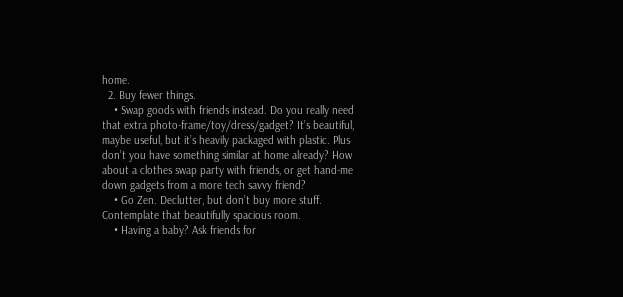home.
  2. Buy fewer things.
    • Swap goods with friends instead. Do you really need that extra photo-frame/toy/dress/gadget? It’s beautiful, maybe useful, but it’s heavily packaged with plastic. Plus don’t you have something similar at home already? How about a clothes swap party with friends, or get hand-me down gadgets from a more tech savvy friend?
    • Go Zen. Declutter, but don’t buy more stuff. Contemplate that beautifully spacious room.
    • Having a baby? Ask friends for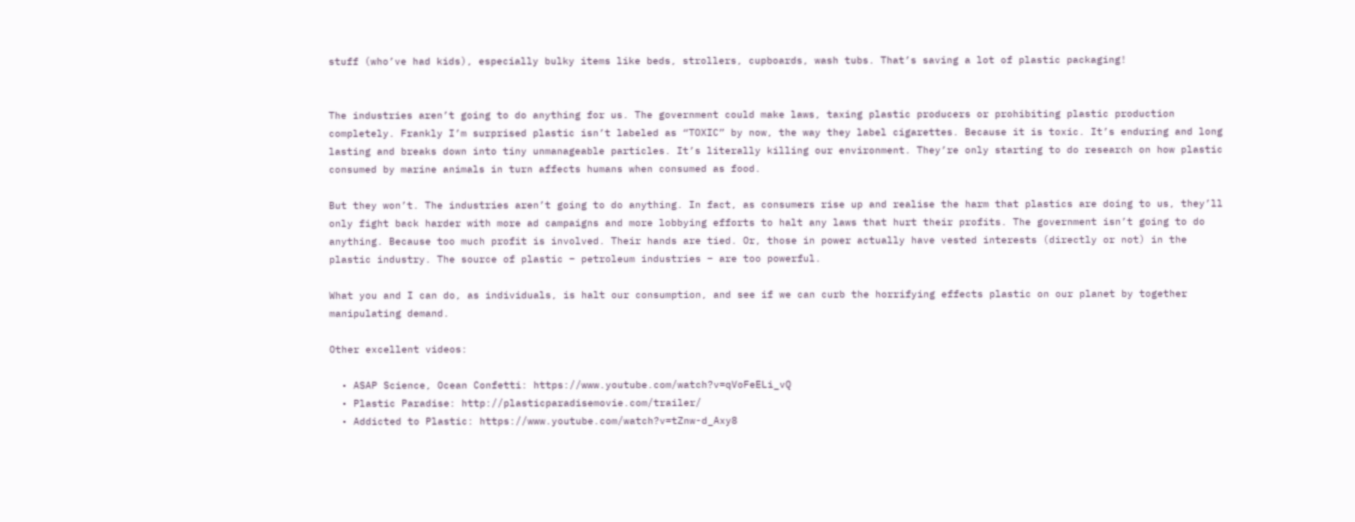stuff (who’ve had kids), especially bulky items like beds, strollers, cupboards, wash tubs. That’s saving a lot of plastic packaging!


The industries aren’t going to do anything for us. The government could make laws, taxing plastic producers or prohibiting plastic production completely. Frankly I’m surprised plastic isn’t labeled as “TOXIC” by now, the way they label cigarettes. Because it is toxic. It’s enduring and long lasting and breaks down into tiny unmanageable particles. It’s literally killing our environment. They’re only starting to do research on how plastic consumed by marine animals in turn affects humans when consumed as food.

But they won’t. The industries aren’t going to do anything. In fact, as consumers rise up and realise the harm that plastics are doing to us, they’ll only fight back harder with more ad campaigns and more lobbying efforts to halt any laws that hurt their profits. The government isn’t going to do anything. Because too much profit is involved. Their hands are tied. Or, those in power actually have vested interests (directly or not) in the plastic industry. The source of plastic – petroleum industries – are too powerful.

What you and I can do, as individuals, is halt our consumption, and see if we can curb the horrifying effects plastic on our planet by together manipulating demand.

Other excellent videos:

  • ASAP Science, Ocean Confetti: https://www.youtube.com/watch?v=qVoFeELi_vQ
  • Plastic Paradise: http://plasticparadisemovie.com/trailer/
  • Addicted to Plastic: https://www.youtube.com/watch?v=tZnw-d_Axy8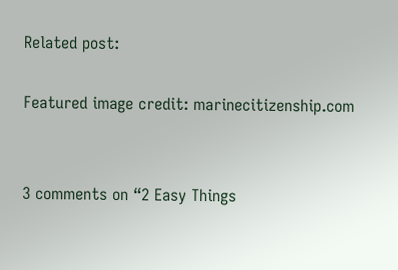Related post:

Featured image credit: marinecitizenship.com


3 comments on “2 Easy Things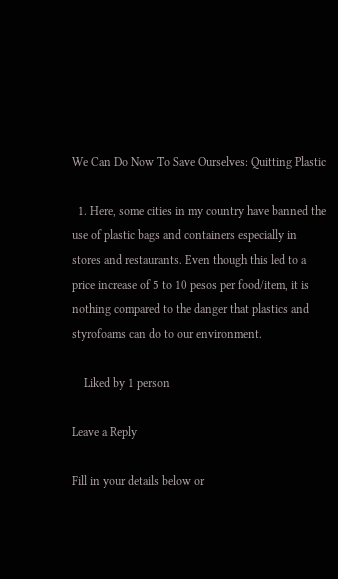We Can Do Now To Save Ourselves: Quitting Plastic

  1. Here, some cities in my country have banned the use of plastic bags and containers especially in stores and restaurants. Even though this led to a price increase of 5 to 10 pesos per food/item, it is nothing compared to the danger that plastics and styrofoams can do to our environment.

    Liked by 1 person

Leave a Reply

Fill in your details below or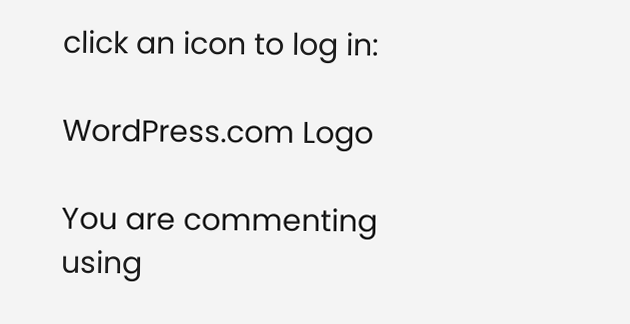click an icon to log in:

WordPress.com Logo

You are commenting using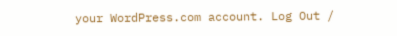your WordPress.com account. Log Out /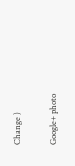Change )

Google+ photo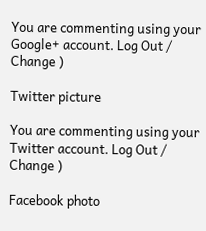You are commenting using your Google+ account. Log Out /  Change )

Twitter picture

You are commenting using your Twitter account. Log Out /  Change )

Facebook photo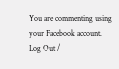You are commenting using your Facebook account. Log Out /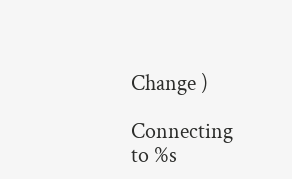Change )

Connecting to %s